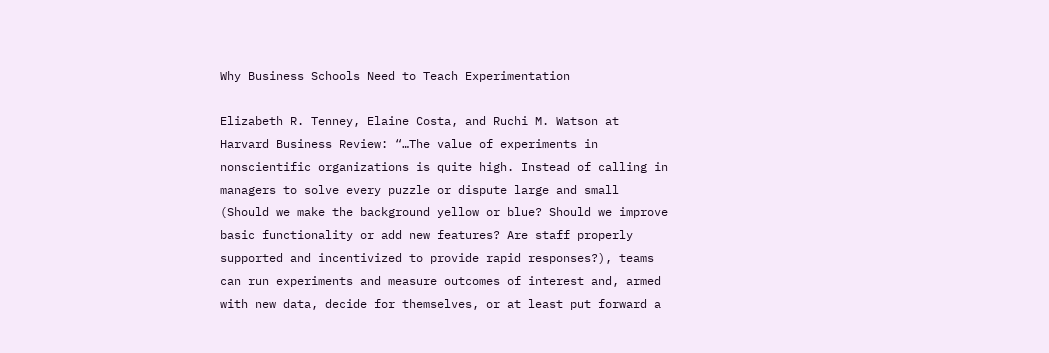Why Business Schools Need to Teach Experimentation

Elizabeth R. Tenney, Elaine Costa, and Ruchi M. Watson at Harvard Business Review: “…The value of experiments in nonscientific organizations is quite high. Instead of calling in managers to solve every puzzle or dispute large and small (Should we make the background yellow or blue? Should we improve basic functionality or add new features? Are staff properly supported and incentivized to provide rapid responses?), teams can run experiments and measure outcomes of interest and, armed with new data, decide for themselves, or at least put forward a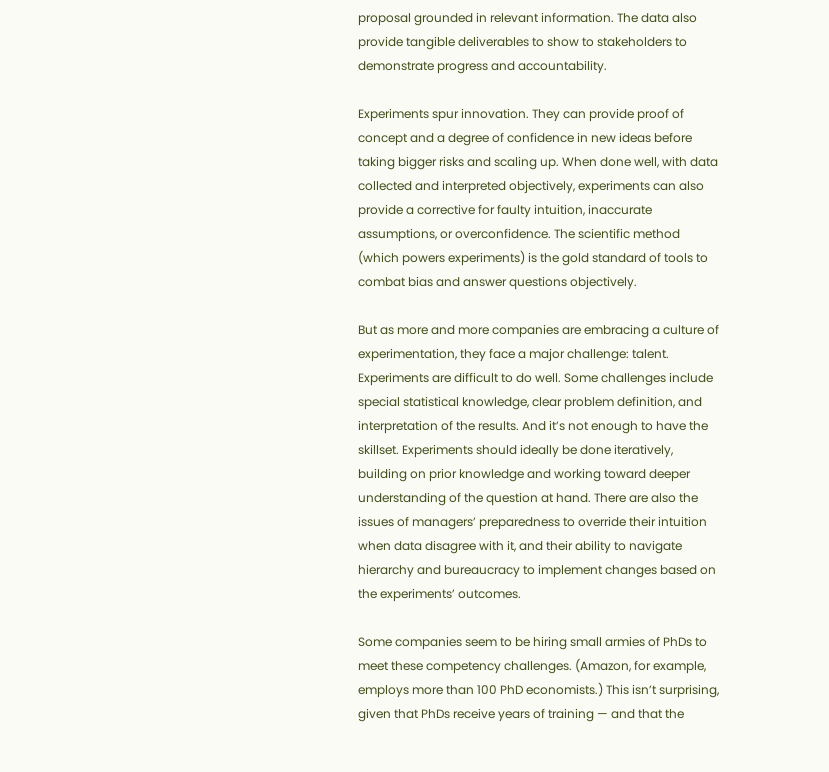proposal grounded in relevant information. The data also provide tangible deliverables to show to stakeholders to demonstrate progress and accountability.

Experiments spur innovation. They can provide proof of concept and a degree of confidence in new ideas before taking bigger risks and scaling up. When done well, with data collected and interpreted objectively, experiments can also provide a corrective for faulty intuition, inaccurate assumptions, or overconfidence. The scientific method (which powers experiments) is the gold standard of tools to combat bias and answer questions objectively.

But as more and more companies are embracing a culture of experimentation, they face a major challenge: talent. Experiments are difficult to do well. Some challenges include special statistical knowledge, clear problem definition, and interpretation of the results. And it’s not enough to have the skillset. Experiments should ideally be done iteratively, building on prior knowledge and working toward deeper understanding of the question at hand. There are also the issues of managers’ preparedness to override their intuition when data disagree with it, and their ability to navigate hierarchy and bureaucracy to implement changes based on the experiments’ outcomes.

Some companies seem to be hiring small armies of PhDs to meet these competency challenges. (Amazon, for example, employs more than 100 PhD economists.) This isn’t surprising, given that PhDs receive years of training — and that the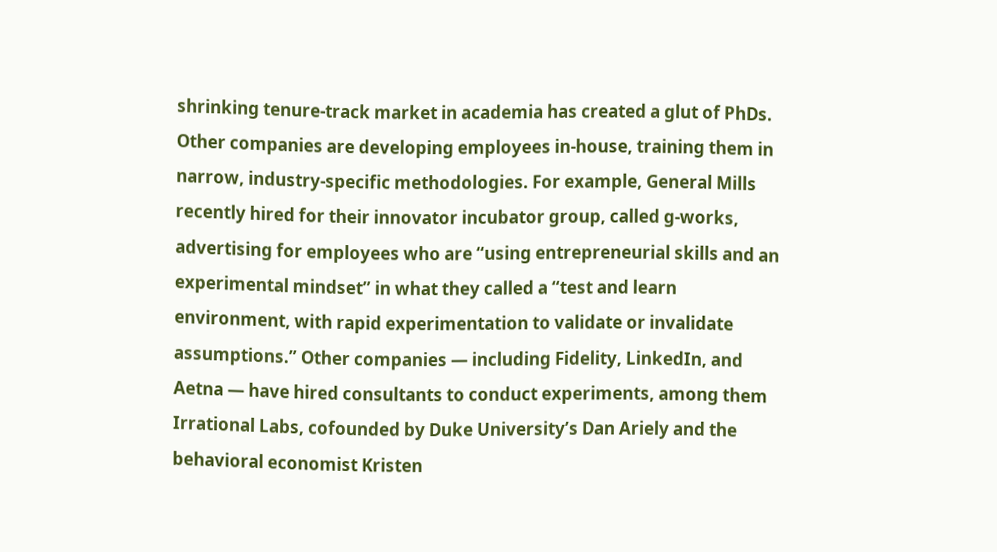shrinking tenure-track market in academia has created a glut of PhDs. Other companies are developing employees in-house, training them in narrow, industry-specific methodologies. For example, General Mills recently hired for their innovator incubator group, called g-works, advertising for employees who are “using entrepreneurial skills and an experimental mindset” in what they called a “test and learn environment, with rapid experimentation to validate or invalidate assumptions.” Other companies — including Fidelity, LinkedIn, and Aetna — have hired consultants to conduct experiments, among them Irrational Labs, cofounded by Duke University’s Dan Ariely and the behavioral economist Kristen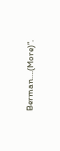Berman….(More)”.